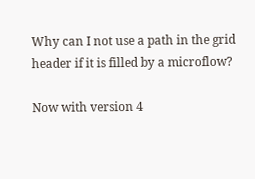Why can I not use a path in the grid header if it is filled by a microflow?

Now with version 4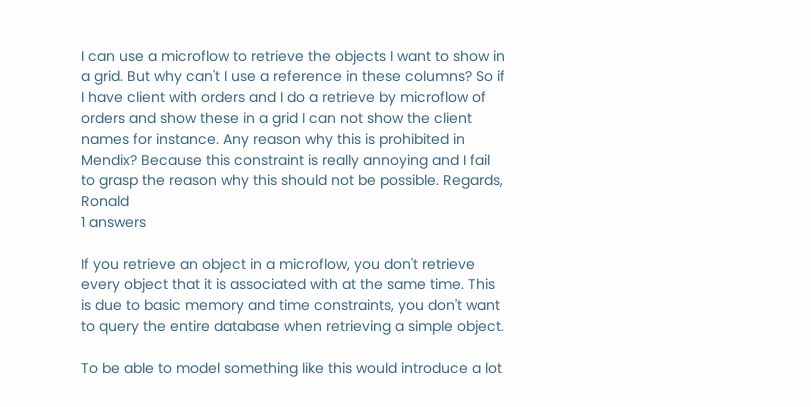I can use a microflow to retrieve the objects I want to show in a grid. But why can't I use a reference in these columns? So if I have client with orders and I do a retrieve by microflow of orders and show these in a grid I can not show the client names for instance. Any reason why this is prohibited in Mendix? Because this constraint is really annoying and I fail to grasp the reason why this should not be possible. Regards, Ronald
1 answers

If you retrieve an object in a microflow, you don't retrieve every object that it is associated with at the same time. This is due to basic memory and time constraints, you don't want to query the entire database when retrieving a simple object.

To be able to model something like this would introduce a lot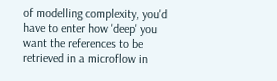of modelling complexity, you'd have to enter how 'deep' you want the references to be retrieved in a microflow in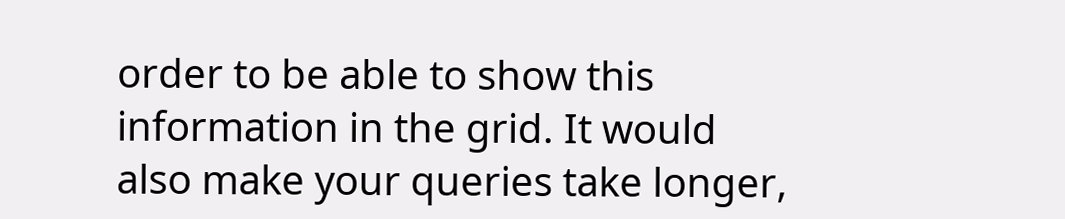order to be able to show this information in the grid. It would also make your queries take longer,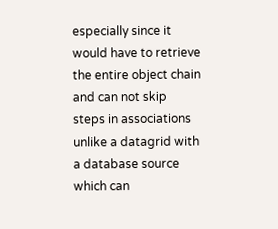especially since it would have to retrieve the entire object chain and can not skip steps in associations unlike a datagrid with a database source which can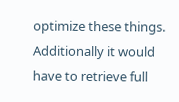optimize these things. Additionally it would have to retrieve full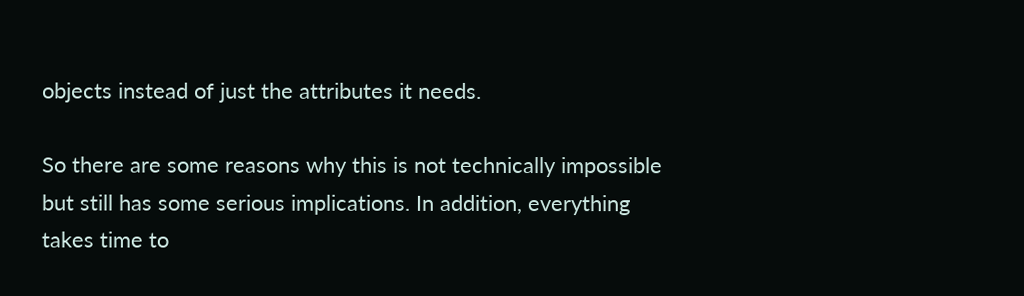objects instead of just the attributes it needs.

So there are some reasons why this is not technically impossible but still has some serious implications. In addition, everything takes time to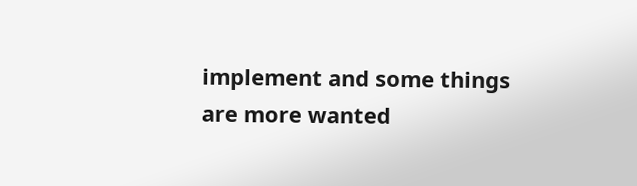implement and some things are more wanted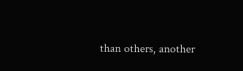than others, another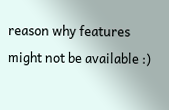reason why features might not be available :)